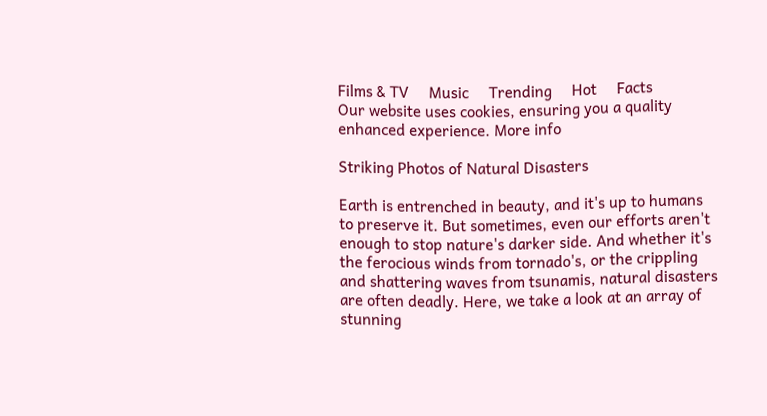Films & TV     Music     Trending     Hot     Facts
Our website uses cookies, ensuring you a quality enhanced experience. More info

Striking Photos of Natural Disasters

Earth is entrenched in beauty, and it's up to humans to preserve it. But sometimes, even our efforts aren't enough to stop nature's darker side. And whether it's the ferocious winds from tornado's, or the crippling and shattering waves from tsunamis, natural disasters are often deadly. Here, we take a look at an array of stunning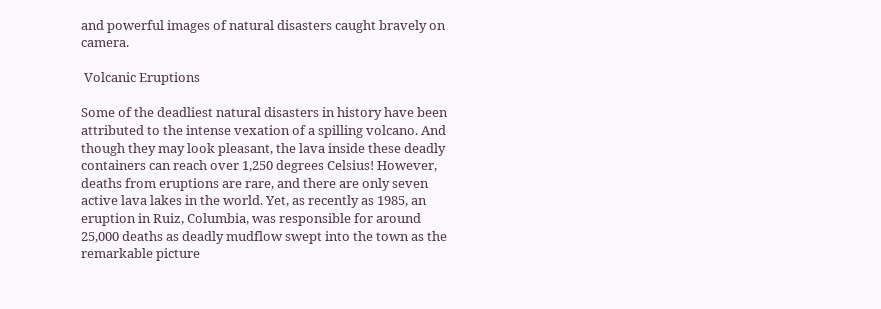and powerful images of natural disasters caught bravely on camera.

 Volcanic Eruptions

Some of the deadliest natural disasters in history have been attributed to the intense vexation of a spilling volcano. And though they may look pleasant, the lava inside these deadly containers can reach over 1,250 degrees Celsius! However, deaths from eruptions are rare, and there are only seven active lava lakes in the world. Yet, as recently as 1985, an eruption in Ruiz, Columbia, was responsible for around 25,000 deaths as deadly mudflow swept into the town as the remarkable picture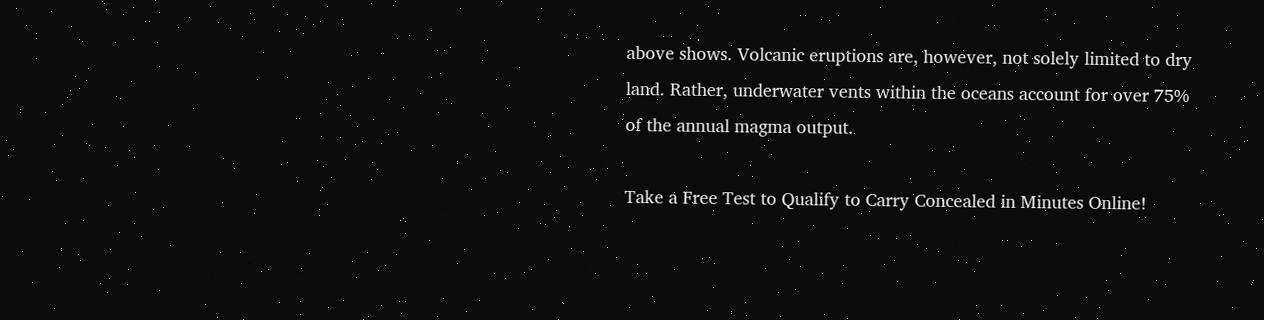above shows. Volcanic eruptions are, however, not solely limited to dry land. Rather, underwater vents within the oceans account for over 75% of the annual magma output.

Take a Free Test to Qualify to Carry Concealed in Minutes Online!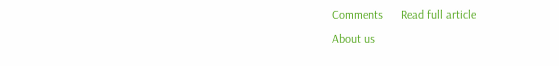Comments      Read full article
About us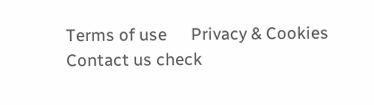Terms of use      Privacy & Cookies      Contact us check